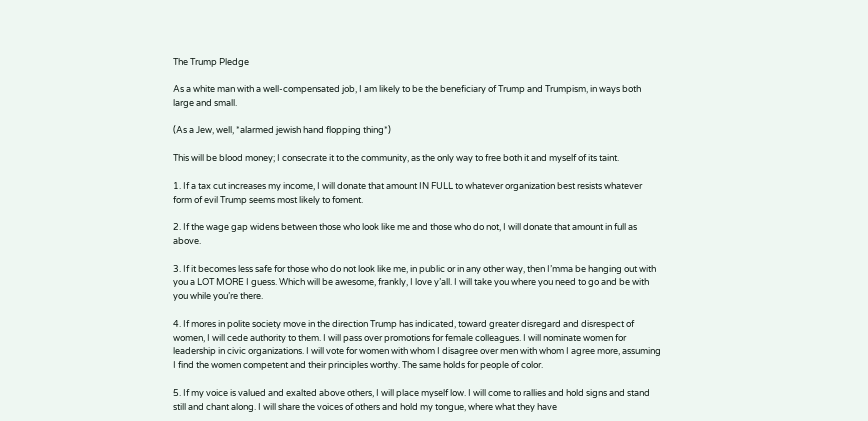The Trump Pledge

As a white man with a well-compensated job, I am likely to be the beneficiary of Trump and Trumpism, in ways both large and small.

(As a Jew, well, *alarmed jewish hand flopping thing*)

This will be blood money; I consecrate it to the community, as the only way to free both it and myself of its taint.

1. If a tax cut increases my income, I will donate that amount IN FULL to whatever organization best resists whatever form of evil Trump seems most likely to foment.

2. If the wage gap widens between those who look like me and those who do not, I will donate that amount in full as above.

3. If it becomes less safe for those who do not look like me, in public or in any other way, then I’mma be hanging out with you a LOT MORE I guess. Which will be awesome, frankly, I love y’all. I will take you where you need to go and be with you while you’re there.

4. If mores in polite society move in the direction Trump has indicated, toward greater disregard and disrespect of women, I will cede authority to them. I will pass over promotions for female colleagues. I will nominate women for leadership in civic organizations. I will vote for women with whom I disagree over men with whom I agree more, assuming I find the women competent and their principles worthy. The same holds for people of color.

5. If my voice is valued and exalted above others, I will place myself low. I will come to rallies and hold signs and stand still and chant along. I will share the voices of others and hold my tongue, where what they have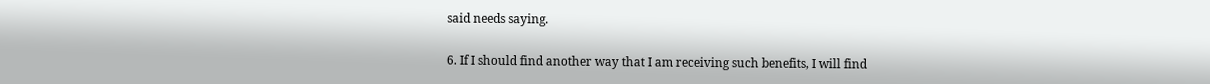said needs saying.

6. If I should find another way that I am receiving such benefits, I will find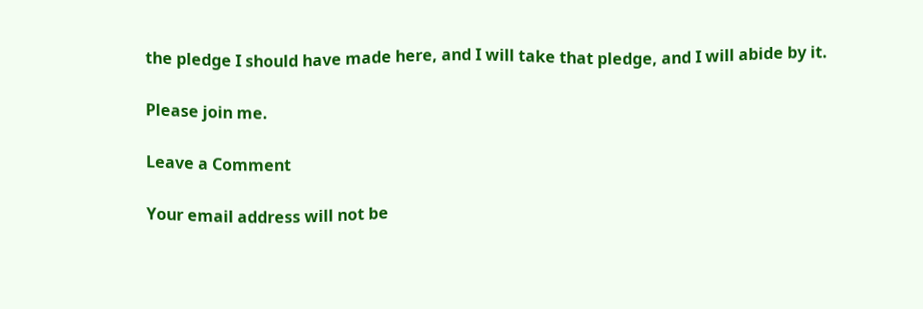the pledge I should have made here, and I will take that pledge, and I will abide by it.

Please join me.

Leave a Comment

Your email address will not be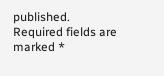published. Required fields are marked *